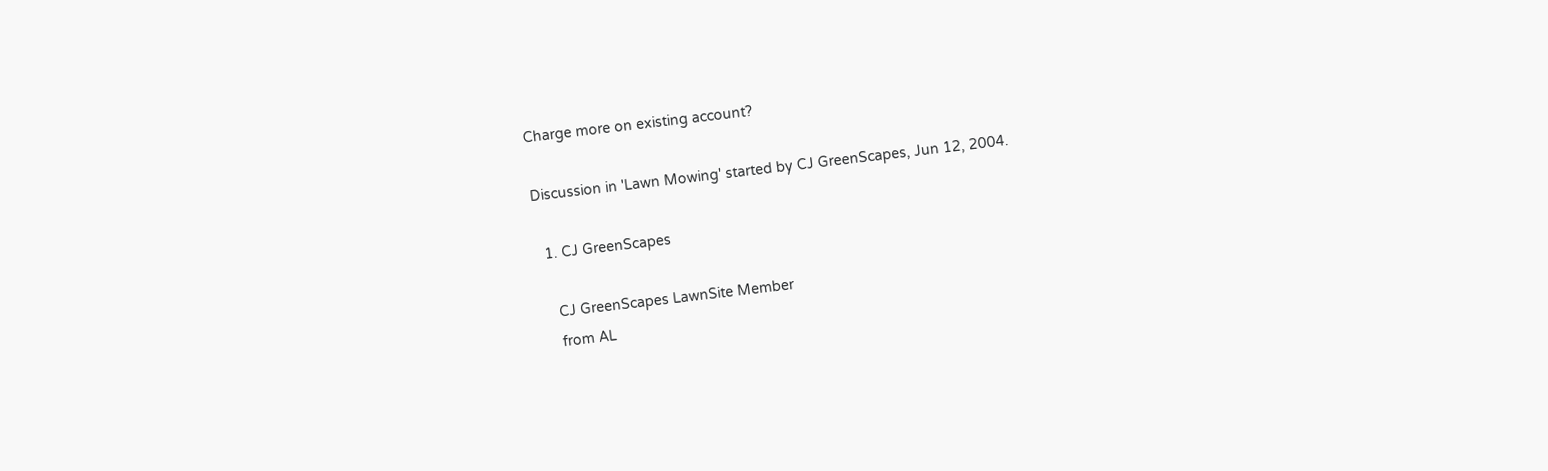Charge more on existing account?

Discussion in 'Lawn Mowing' started by CJ GreenScapes, Jun 12, 2004.

  1. CJ GreenScapes

    CJ GreenScapes LawnSite Member
    from AL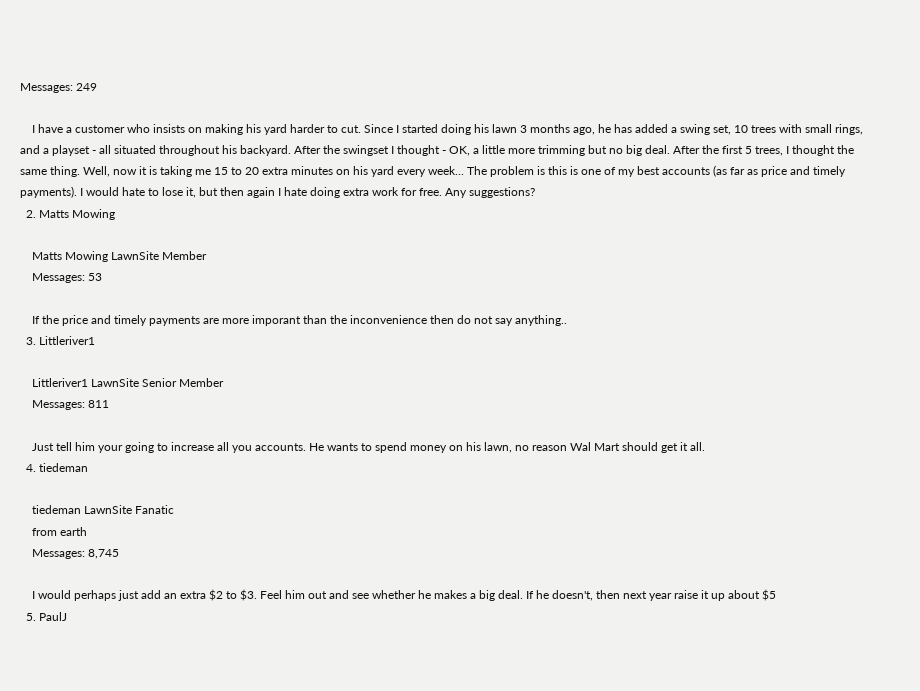Messages: 249

    I have a customer who insists on making his yard harder to cut. Since I started doing his lawn 3 months ago, he has added a swing set, 10 trees with small rings, and a playset - all situated throughout his backyard. After the swingset I thought - OK, a little more trimming but no big deal. After the first 5 trees, I thought the same thing. Well, now it is taking me 15 to 20 extra minutes on his yard every week... The problem is this is one of my best accounts (as far as price and timely payments). I would hate to lose it, but then again I hate doing extra work for free. Any suggestions?
  2. Matts Mowing

    Matts Mowing LawnSite Member
    Messages: 53

    If the price and timely payments are more imporant than the inconvenience then do not say anything..
  3. Littleriver1

    Littleriver1 LawnSite Senior Member
    Messages: 811

    Just tell him your going to increase all you accounts. He wants to spend money on his lawn, no reason Wal Mart should get it all.
  4. tiedeman

    tiedeman LawnSite Fanatic
    from earth
    Messages: 8,745

    I would perhaps just add an extra $2 to $3. Feel him out and see whether he makes a big deal. If he doesn't, then next year raise it up about $5
  5. PaulJ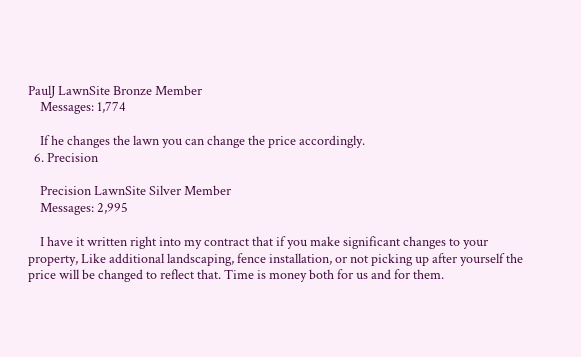PaulJ LawnSite Bronze Member
    Messages: 1,774

    If he changes the lawn you can change the price accordingly.
  6. Precision

    Precision LawnSite Silver Member
    Messages: 2,995

    I have it written right into my contract that if you make significant changes to your property, Like additional landscaping, fence installation, or not picking up after yourself the price will be changed to reflect that. Time is money both for us and for them.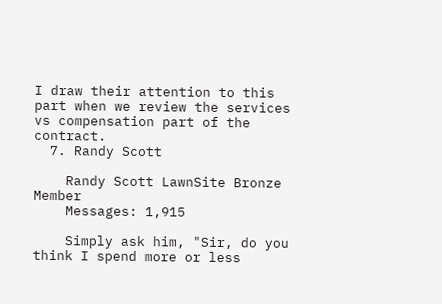I draw their attention to this part when we review the services vs compensation part of the contract.
  7. Randy Scott

    Randy Scott LawnSite Bronze Member
    Messages: 1,915

    Simply ask him, "Sir, do you think I spend more or less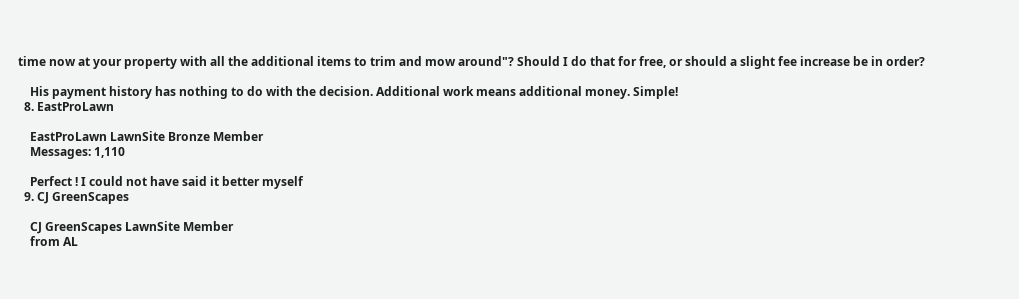time now at your property with all the additional items to trim and mow around"? Should I do that for free, or should a slight fee increase be in order?

    His payment history has nothing to do with the decision. Additional work means additional money. Simple!
  8. EastProLawn

    EastProLawn LawnSite Bronze Member
    Messages: 1,110

    Perfect ! I could not have said it better myself
  9. CJ GreenScapes

    CJ GreenScapes LawnSite Member
    from AL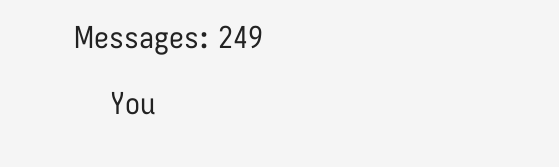Messages: 249

    You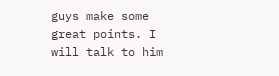guys make some great points. I will talk to him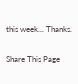this week... Thanks.

Share This Page